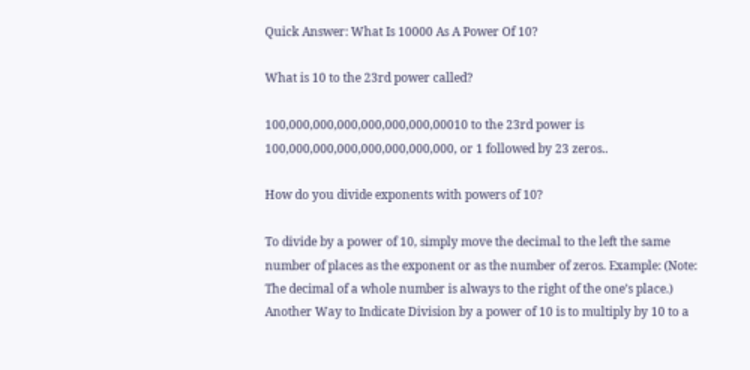Quick Answer: What Is 10000 As A Power Of 10?

What is 10 to the 23rd power called?

100,000,000,000,000,000,000,00010 to the 23rd power is 100,000,000,000,000,000,000,000, or 1 followed by 23 zeros..

How do you divide exponents with powers of 10?

To divide by a power of 10, simply move the decimal to the left the same number of places as the exponent or as the number of zeros. Example: (Note: The decimal of a whole number is always to the right of the one’s place.) Another Way to Indicate Division by a power of 10 is to multiply by 10 to a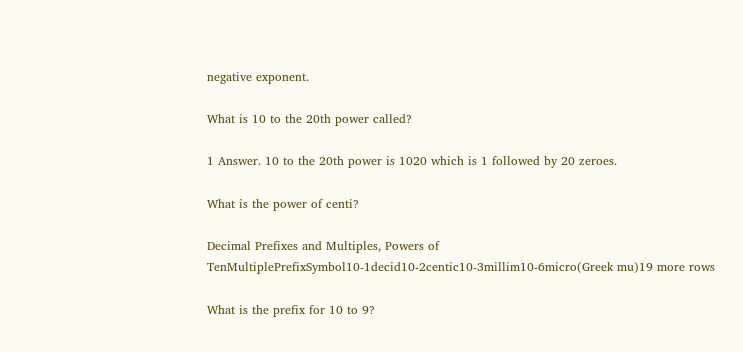negative exponent.

What is 10 to the 20th power called?

1 Answer. 10 to the 20th power is 1020 which is 1 followed by 20 zeroes.

What is the power of centi?

Decimal Prefixes and Multiples, Powers of TenMultiplePrefixSymbol10-1decid10-2centic10-3millim10-6micro(Greek mu)19 more rows

What is the prefix for 10 to 9?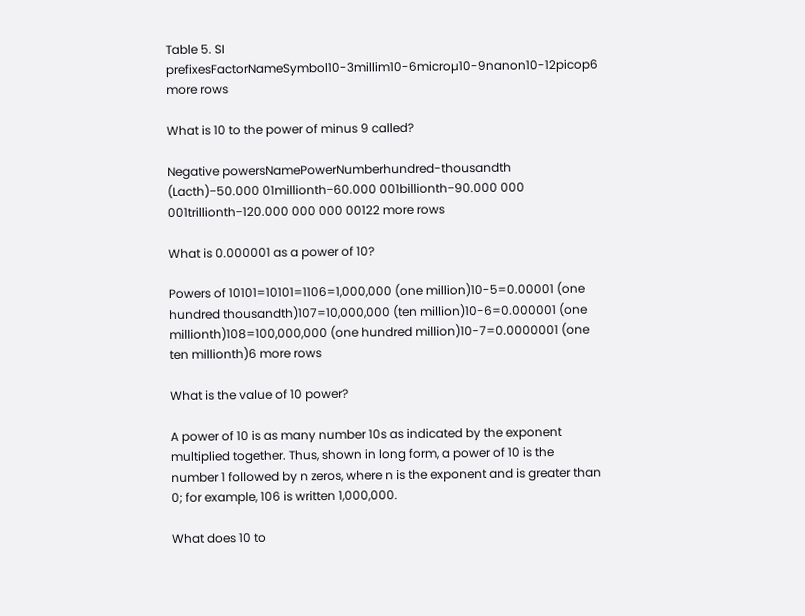Table 5. SI prefixesFactorNameSymbol10-3millim10-6microµ10-9nanon10-12picop6 more rows

What is 10 to the power of minus 9 called?

Negative powersNamePowerNumberhundred-thousandth (Lacth)−50.000 01millionth−60.000 001billionth−90.000 000 001trillionth−120.000 000 000 00122 more rows

What is 0.000001 as a power of 10?

Powers of 10101=10101=1106=1,000,000 (one million)10-5=0.00001 (one hundred thousandth)107=10,000,000 (ten million)10-6=0.000001 (one millionth)108=100,000,000 (one hundred million)10-7=0.0000001 (one ten millionth)6 more rows

What is the value of 10 power?

A power of 10 is as many number 10s as indicated by the exponent multiplied together. Thus, shown in long form, a power of 10 is the number 1 followed by n zeros, where n is the exponent and is greater than 0; for example, 106 is written 1,000,000.

What does 10 to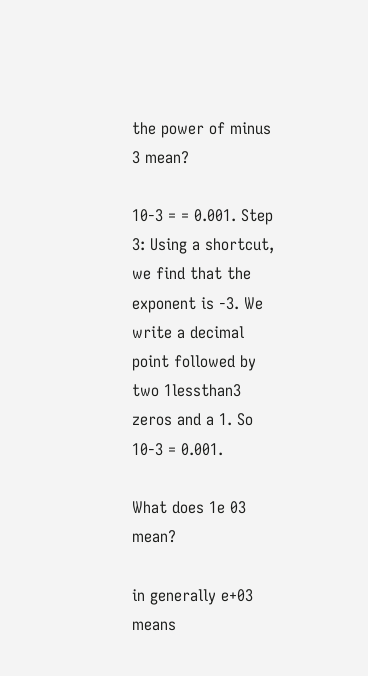the power of minus 3 mean?

10-3 = = 0.001. Step 3: Using a shortcut, we find that the exponent is -3. We write a decimal point followed by two 1lessthan3 zeros and a 1. So 10-3 = 0.001.

What does 1e 03 mean?

in generally e+03 means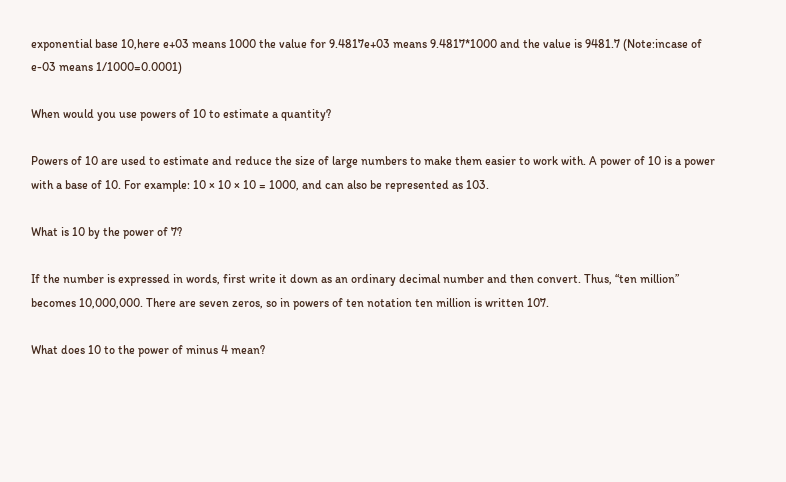exponential base 10,here e+03 means 1000 the value for 9.4817e+03 means 9.4817*1000 and the value is 9481.7 (Note:incase of e-03 means 1/1000=0.0001)

When would you use powers of 10 to estimate a quantity?

Powers of 10 are used to estimate and reduce the size of large numbers to make them easier to work with. A power of 10 is a power with a base of 10. For example: 10 × 10 × 10 = 1000, and can also be represented as 103.

What is 10 by the power of 7?

If the number is expressed in words, first write it down as an ordinary decimal number and then convert. Thus, “ten million” becomes 10,000,000. There are seven zeros, so in powers of ten notation ten million is written 107.

What does 10 to the power of minus 4 mean?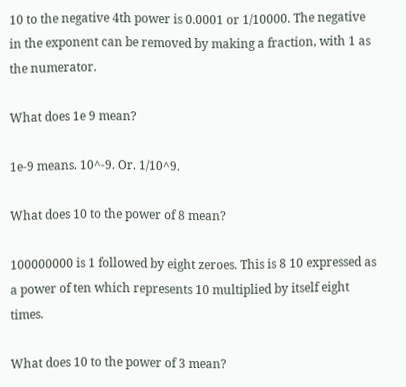10 to the negative 4th power is 0.0001 or 1/10000. The negative in the exponent can be removed by making a fraction, with 1 as the numerator.

What does 1e 9 mean?

1e-9 means. 10^-9. Or. 1/10^9.

What does 10 to the power of 8 mean?

100000000 is 1 followed by eight zeroes. This is 8 10 expressed as a power of ten which represents 10 multiplied by itself eight times.

What does 10 to the power of 3 mean?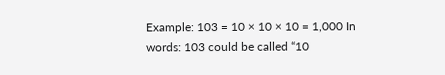Example: 103 = 10 × 10 × 10 = 1,000 In words: 103 could be called “10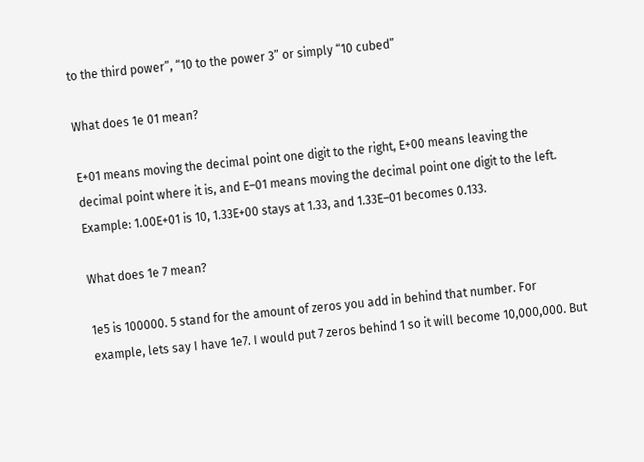to the third power”, “10 to the power 3” or simply “10 cubed”

What does 1e 01 mean?

E+01 means moving the decimal point one digit to the right, E+00 means leaving the decimal point where it is, and E–01 means moving the decimal point one digit to the left. Example: 1.00E+01 is 10, 1.33E+00 stays at 1.33, and 1.33E–01 becomes 0.133.

What does 1e 7 mean?

1e5 is 100000. 5 stand for the amount of zeros you add in behind that number. For example, lets say I have 1e7. I would put 7 zeros behind 1 so it will become 10,000,000. But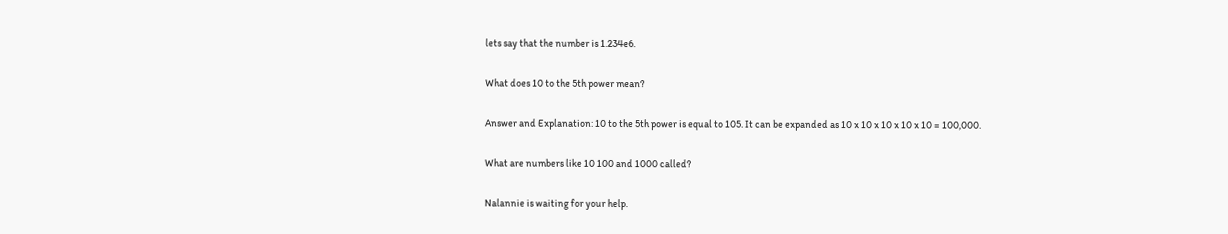lets say that the number is 1.234e6.

What does 10 to the 5th power mean?

Answer and Explanation: 10 to the 5th power is equal to 105. It can be expanded as 10 x 10 x 10 x 10 x 10 = 100,000.

What are numbers like 10 100 and 1000 called?

Nalannie is waiting for your help.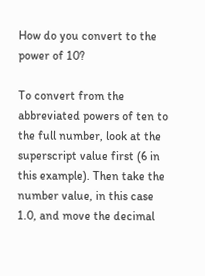How do you convert to the power of 10?

To convert from the abbreviated powers of ten to the full number, look at the superscript value first (6 in this example). Then take the number value, in this case 1.0, and move the decimal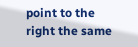point to the right the same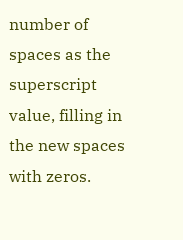number of spaces as the superscript value, filling in the new spaces with zeros.